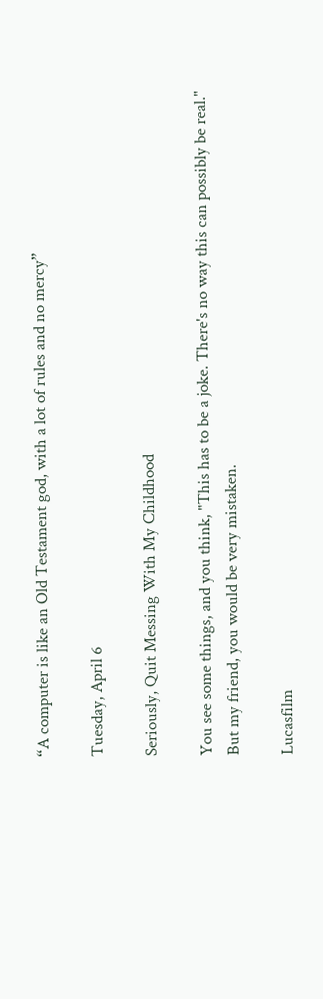“A computer is like an Old Testament god, with a lot of rules and no mercy”

Tuesday, April 6

Seriously, Quit Messing With My Childhood

You see some things, and you think, "This has to be a joke. There's no way this can possibly be real." But my friend, you would be very mistaken.

Lucasfilm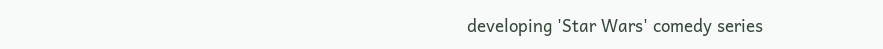developing 'Star Wars' comedy series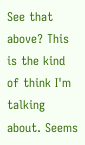See that above? This is the kind of think I'm talking about. Seems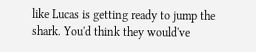like Lucas is getting ready to jump the shark. You'd think they would've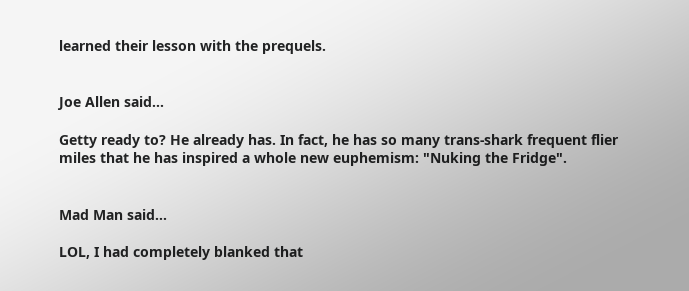learned their lesson with the prequels.


Joe Allen said...

Getty ready to? He already has. In fact, he has so many trans-shark frequent flier miles that he has inspired a whole new euphemism: "Nuking the Fridge".


Mad Man said...

LOL, I had completely blanked that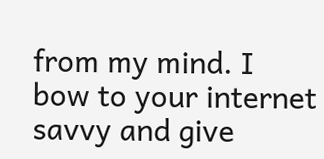from my mind. I bow to your internet savvy and give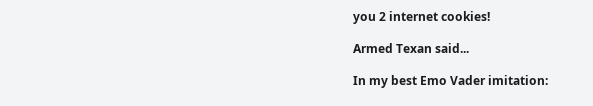you 2 internet cookies!

Armed Texan said...

In my best Emo Vader imitation: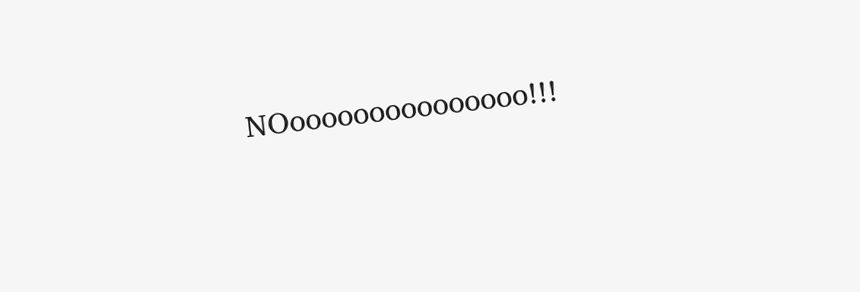NOooooooooooooooo!!!